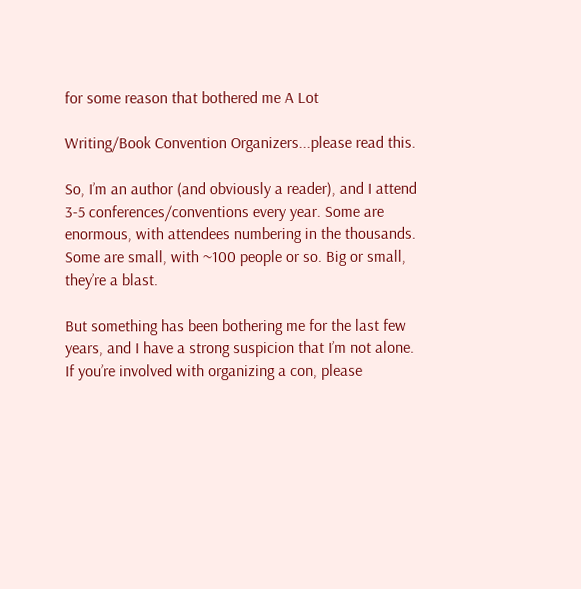for some reason that bothered me A Lot

Writing/Book Convention Organizers...please read this.

So, I’m an author (and obviously a reader), and I attend 3-5 conferences/conventions every year. Some are enormous, with attendees numbering in the thousands. Some are small, with ~100 people or so. Big or small, they’re a blast.

But something has been bothering me for the last few years, and I have a strong suspicion that I’m not alone. If you’re involved with organizing a con, please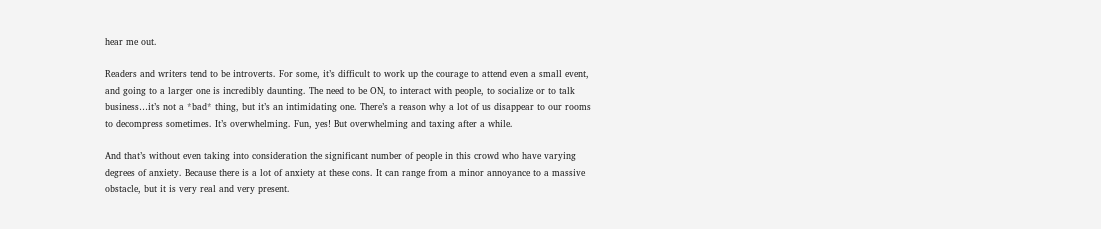hear me out.

Readers and writers tend to be introverts. For some, it’s difficult to work up the courage to attend even a small event, and going to a larger one is incredibly daunting. The need to be ON, to interact with people, to socialize or to talk business…it’s not a *bad* thing, but it’s an intimidating one. There’s a reason why a lot of us disappear to our rooms to decompress sometimes. It’s overwhelming. Fun, yes! But overwhelming and taxing after a while.

And that’s without even taking into consideration the significant number of people in this crowd who have varying degrees of anxiety. Because there is a lot of anxiety at these cons. It can range from a minor annoyance to a massive obstacle, but it is very real and very present.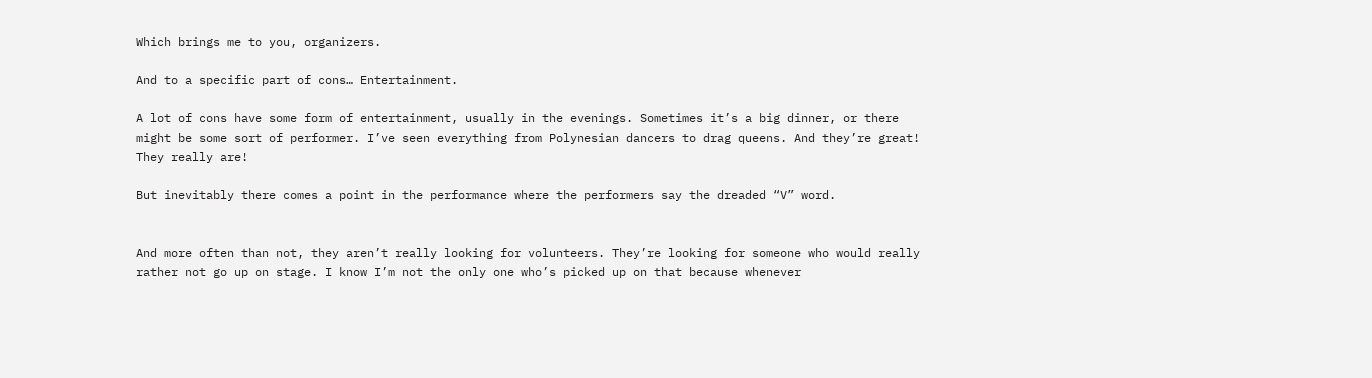Which brings me to you, organizers.

And to a specific part of cons… Entertainment.

A lot of cons have some form of entertainment, usually in the evenings. Sometimes it’s a big dinner, or there might be some sort of performer. I’ve seen everything from Polynesian dancers to drag queens. And they’re great! They really are!

But inevitably there comes a point in the performance where the performers say the dreaded “V” word.


And more often than not, they aren’t really looking for volunteers. They’re looking for someone who would really rather not go up on stage. I know I’m not the only one who’s picked up on that because whenever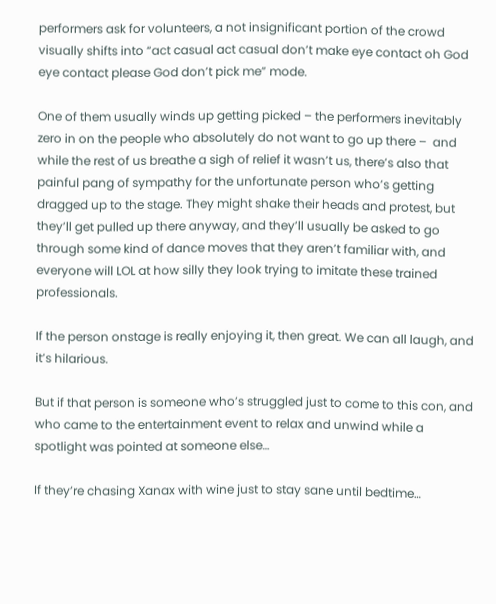performers ask for volunteers, a not insignificant portion of the crowd visually shifts into “act casual act casual don’t make eye contact oh God eye contact please God don’t pick me” mode.

One of them usually winds up getting picked – the performers inevitably zero in on the people who absolutely do not want to go up there –  and while the rest of us breathe a sigh of relief it wasn’t us, there’s also that painful pang of sympathy for the unfortunate person who’s getting dragged up to the stage. They might shake their heads and protest, but they’ll get pulled up there anyway, and they’ll usually be asked to go through some kind of dance moves that they aren’t familiar with, and everyone will LOL at how silly they look trying to imitate these trained professionals.

If the person onstage is really enjoying it, then great. We can all laugh, and it’s hilarious.

But if that person is someone who’s struggled just to come to this con, and who came to the entertainment event to relax and unwind while a spotlight was pointed at someone else…

If they’re chasing Xanax with wine just to stay sane until bedtime…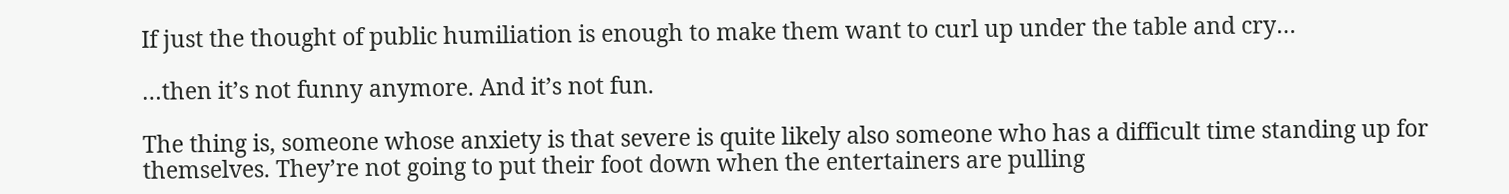If just the thought of public humiliation is enough to make them want to curl up under the table and cry…

…then it’s not funny anymore. And it’s not fun.

The thing is, someone whose anxiety is that severe is quite likely also someone who has a difficult time standing up for themselves. They’re not going to put their foot down when the entertainers are pulling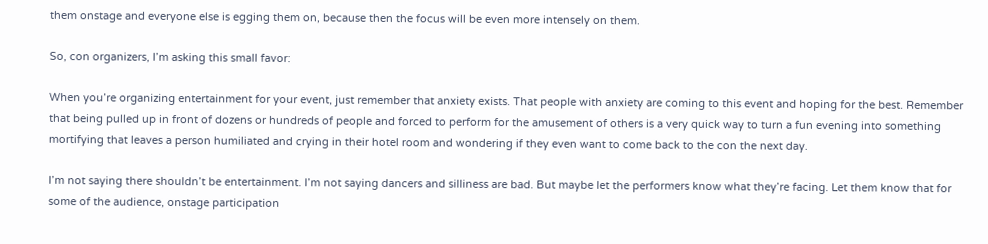them onstage and everyone else is egging them on, because then the focus will be even more intensely on them.

So, con organizers, I’m asking this small favor:

When you’re organizing entertainment for your event, just remember that anxiety exists. That people with anxiety are coming to this event and hoping for the best. Remember that being pulled up in front of dozens or hundreds of people and forced to perform for the amusement of others is a very quick way to turn a fun evening into something mortifying that leaves a person humiliated and crying in their hotel room and wondering if they even want to come back to the con the next day.

I’m not saying there shouldn’t be entertainment. I’m not saying dancers and silliness are bad. But maybe let the performers know what they’re facing. Let them know that for some of the audience, onstage participation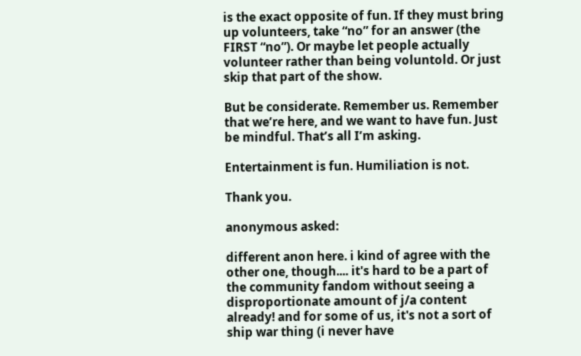is the exact opposite of fun. If they must bring up volunteers, take “no” for an answer (the FIRST “no”). Or maybe let people actually volunteer rather than being voluntold. Or just skip that part of the show.

But be considerate. Remember us. Remember that we’re here, and we want to have fun. Just be mindful. That’s all I’m asking.

Entertainment is fun. Humiliation is not.

Thank you.

anonymous asked:

different anon here. i kind of agree with the other one, though.... it's hard to be a part of the community fandom without seeing a disproportionate amount of j/a content already! and for some of us, it's not a sort of ship war thing (i never have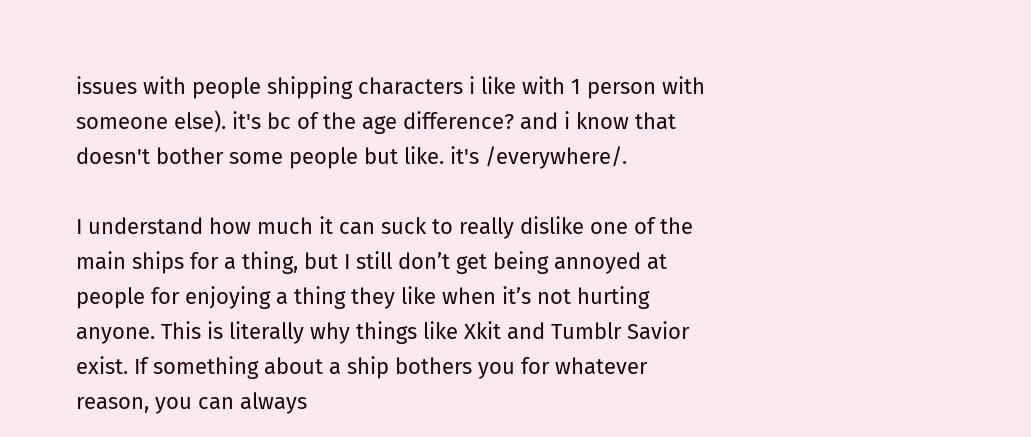issues with people shipping characters i like with 1 person with someone else). it's bc of the age difference? and i know that doesn't bother some people but like. it's /everywhere/.

I understand how much it can suck to really dislike one of the main ships for a thing, but I still don’t get being annoyed at people for enjoying a thing they like when it’s not hurting anyone. This is literally why things like Xkit and Tumblr Savior exist. If something about a ship bothers you for whatever reason, you can always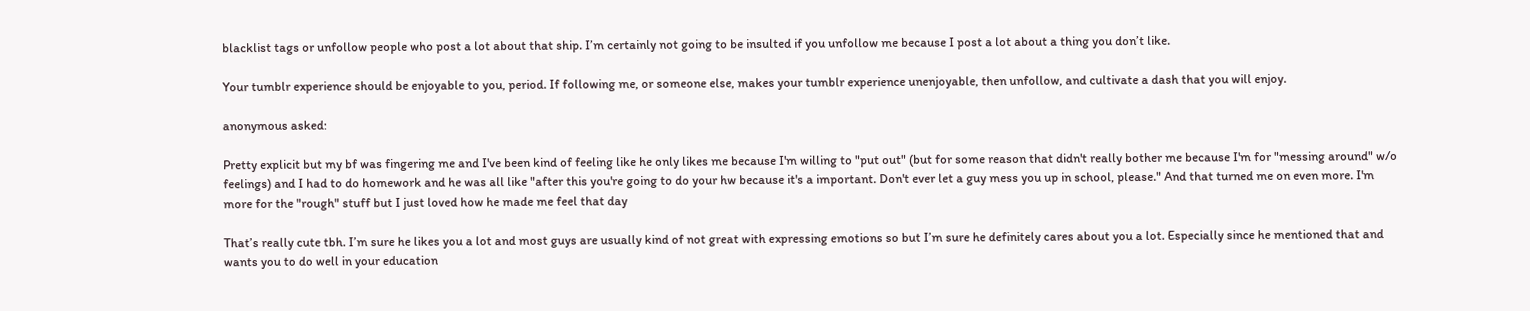blacklist tags or unfollow people who post a lot about that ship. I’m certainly not going to be insulted if you unfollow me because I post a lot about a thing you don’t like.

Your tumblr experience should be enjoyable to you, period. If following me, or someone else, makes your tumblr experience unenjoyable, then unfollow, and cultivate a dash that you will enjoy.

anonymous asked:

Pretty explicit but my bf was fingering me and I've been kind of feeling like he only likes me because I'm willing to "put out" (but for some reason that didn't really bother me because I'm for "messing around" w/o feelings) and I had to do homework and he was all like "after this you're going to do your hw because it's a important. Don't ever let a guy mess you up in school, please." And that turned me on even more. I'm more for the "rough" stuff but I just loved how he made me feel that day

That’s really cute tbh. I’m sure he likes you a lot and most guys are usually kind of not great with expressing emotions so but I’m sure he definitely cares about you a lot. Especially since he mentioned that and wants you to do well in your education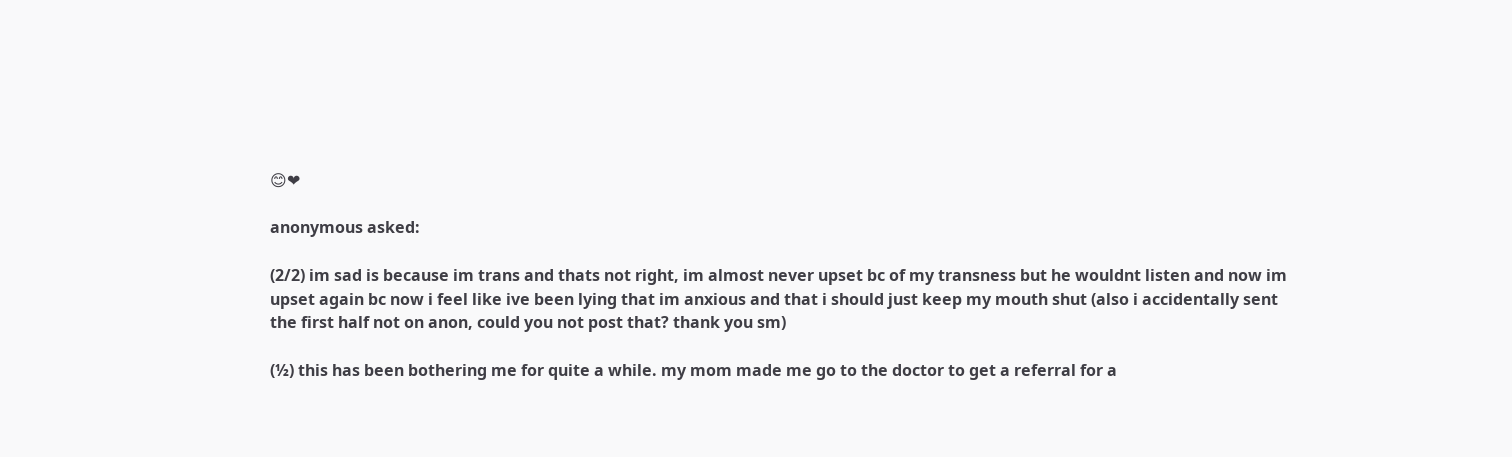😊❤

anonymous asked:

(2/2) im sad is because im trans and thats not right, im almost never upset bc of my transness but he wouldnt listen and now im upset again bc now i feel like ive been lying that im anxious and that i should just keep my mouth shut (also i accidentally sent the first half not on anon, could you not post that? thank you sm)

(½) this has been bothering me for quite a while. my mom made me go to the doctor to get a referral for a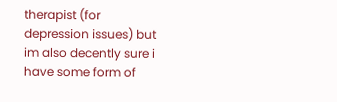therapist (for depression issues) but im also decently sure i have some form of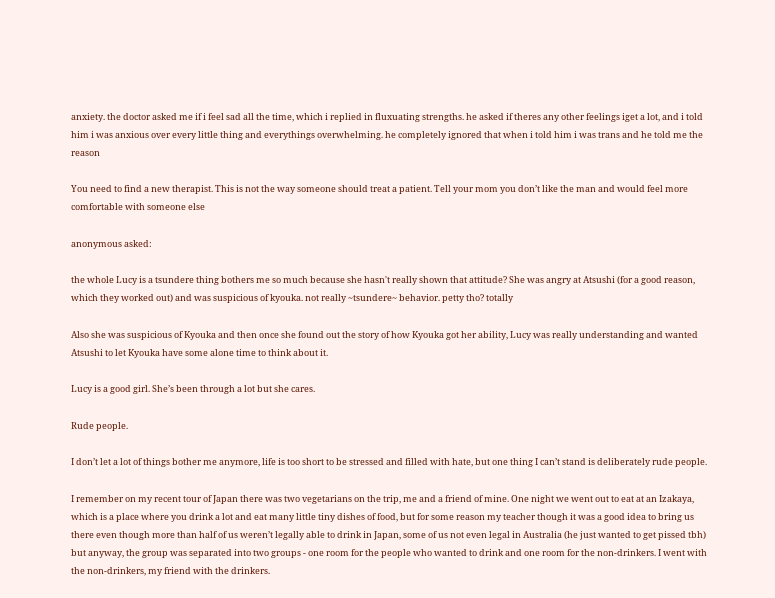anxiety. the doctor asked me if i feel sad all the time, which i replied in fluxuating strengths. he asked if theres any other feelings iget a lot, and i told him i was anxious over every little thing and everythings overwhelming. he completely ignored that when i told him i was trans and he told me the reason

You need to find a new therapist. This is not the way someone should treat a patient. Tell your mom you don’t like the man and would feel more comfortable with someone else

anonymous asked:

the whole Lucy is a tsundere thing bothers me so much because she hasn't really shown that attitude? She was angry at Atsushi (for a good reason, which they worked out) and was suspicious of kyouka. not really ~tsundere~ behavior. petty tho? totally

Also she was suspicious of Kyouka and then once she found out the story of how Kyouka got her ability, Lucy was really understanding and wanted Atsushi to let Kyouka have some alone time to think about it.

Lucy is a good girl. She’s been through a lot but she cares.

Rude people.

I don’t let a lot of things bother me anymore, life is too short to be stressed and filled with hate, but one thing I can’t stand is deliberately rude people.

I remember on my recent tour of Japan there was two vegetarians on the trip, me and a friend of mine. One night we went out to eat at an Izakaya, which is a place where you drink a lot and eat many little tiny dishes of food, but for some reason my teacher though it was a good idea to bring us there even though more than half of us weren’t legally able to drink in Japan, some of us not even legal in Australia (he just wanted to get pissed tbh) but anyway, the group was separated into two groups - one room for the people who wanted to drink and one room for the non-drinkers. I went with the non-drinkers, my friend with the drinkers.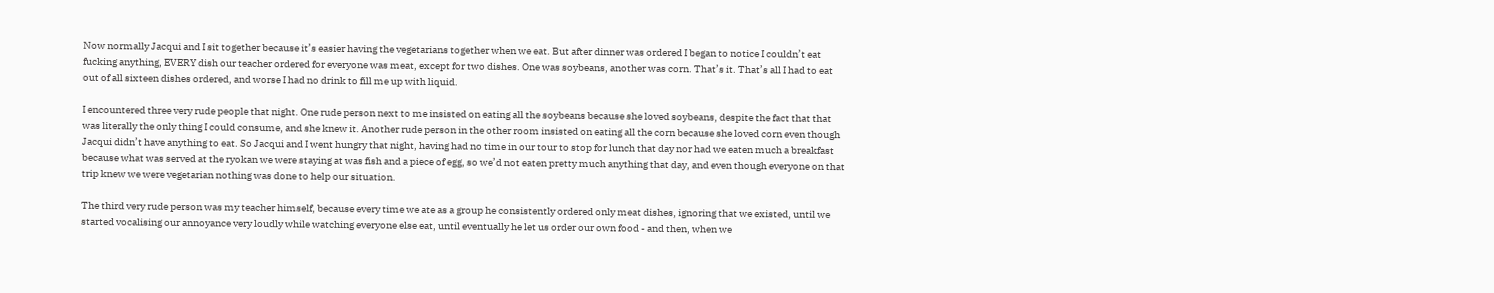Now normally Jacqui and I sit together because it’s easier having the vegetarians together when we eat. But after dinner was ordered I began to notice I couldn’t eat fucking anything, EVERY dish our teacher ordered for everyone was meat, except for two dishes. One was soybeans, another was corn. That’s it. That’s all I had to eat out of all sixteen dishes ordered, and worse I had no drink to fill me up with liquid.

I encountered three very rude people that night. One rude person next to me insisted on eating all the soybeans because she loved soybeans, despite the fact that that was literally the only thing I could consume, and she knew it. Another rude person in the other room insisted on eating all the corn because she loved corn even though Jacqui didn’t have anything to eat. So Jacqui and I went hungry that night, having had no time in our tour to stop for lunch that day nor had we eaten much a breakfast because what was served at the ryokan we were staying at was fish and a piece of egg, so we’d not eaten pretty much anything that day, and even though everyone on that trip knew we were vegetarian nothing was done to help our situation.

The third very rude person was my teacher himself, because every time we ate as a group he consistently ordered only meat dishes, ignoring that we existed, until we started vocalising our annoyance very loudly while watching everyone else eat, until eventually he let us order our own food - and then, when we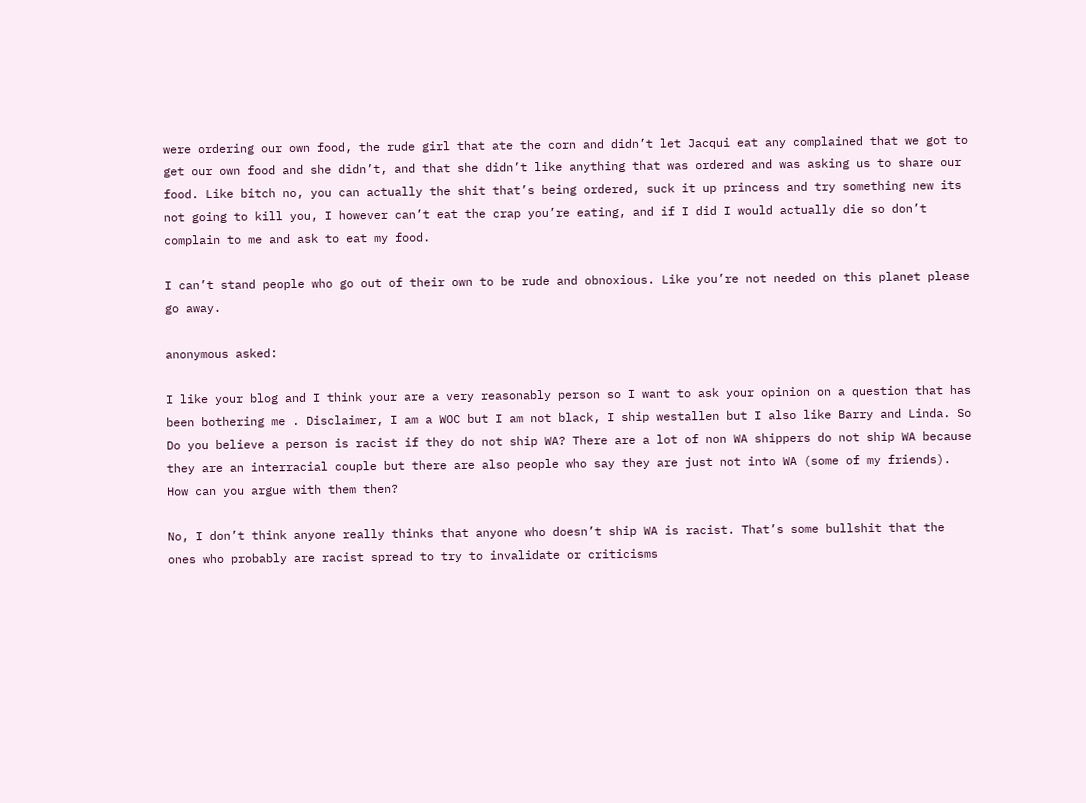were ordering our own food, the rude girl that ate the corn and didn’t let Jacqui eat any complained that we got to get our own food and she didn’t, and that she didn’t like anything that was ordered and was asking us to share our food. Like bitch no, you can actually the shit that’s being ordered, suck it up princess and try something new its not going to kill you, I however can’t eat the crap you’re eating, and if I did I would actually die so don’t complain to me and ask to eat my food.

I can’t stand people who go out of their own to be rude and obnoxious. Like you’re not needed on this planet please go away.

anonymous asked:

I like your blog and I think your are a very reasonably person so I want to ask your opinion on a question that has been bothering me . Disclaimer, I am a WOC but I am not black, I ship westallen but I also like Barry and Linda. So Do you believe a person is racist if they do not ship WA? There are a lot of non WA shippers do not ship WA because they are an interracial couple but there are also people who say they are just not into WA (some of my friends). How can you argue with them then?

No, I don’t think anyone really thinks that anyone who doesn’t ship WA is racist. That’s some bullshit that the ones who probably are racist spread to try to invalidate or criticisms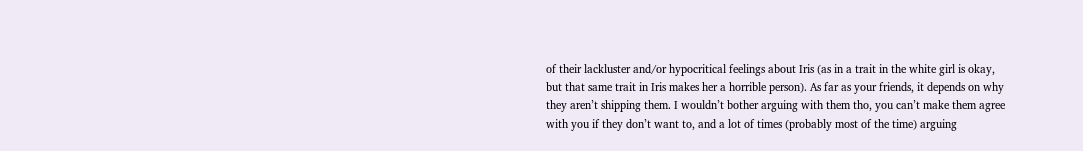of their lackluster and/or hypocritical feelings about Iris (as in a trait in the white girl is okay, but that same trait in Iris makes her a horrible person). As far as your friends, it depends on why they aren’t shipping them. I wouldn’t bother arguing with them tho, you can’t make them agree with you if they don’t want to, and a lot of times (probably most of the time) arguing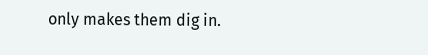only makes them dig in.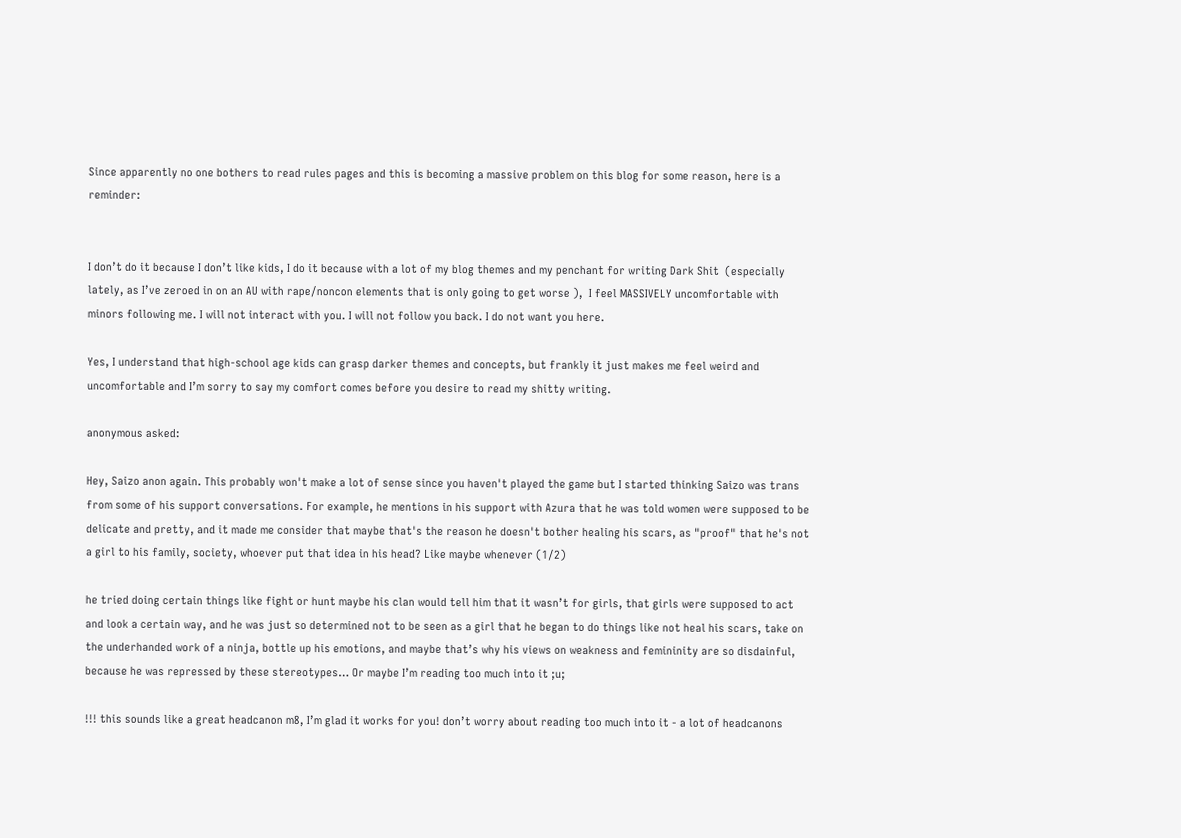Since apparently no one bothers to read rules pages and this is becoming a massive problem on this blog for some reason, here is a reminder:


I don’t do it because I don’t like kids, I do it because with a lot of my blog themes and my penchant for writing Dark Shit  (especially lately, as I’ve zeroed in on an AU with rape/noncon elements that is only going to get worse ),  I feel MASSIVELY uncomfortable with minors following me. I will not interact with you. I will not follow you back. I do not want you here.

Yes, I understand that high-school age kids can grasp darker themes and concepts, but frankly it just makes me feel weird and uncomfortable and I’m sorry to say my comfort comes before you desire to read my shitty writing.

anonymous asked:

Hey, Saizo anon again. This probably won't make a lot of sense since you haven't played the game but I started thinking Saizo was trans from some of his support conversations. For example, he mentions in his support with Azura that he was told women were supposed to be delicate and pretty, and it made me consider that maybe that's the reason he doesn't bother healing his scars, as "proof" that he's not a girl to his family, society, whoever put that idea in his head? Like maybe whenever (1/2)

he tried doing certain things like fight or hunt maybe his clan would tell him that it wasn’t for girls, that girls were supposed to act and look a certain way, and he was just so determined not to be seen as a girl that he began to do things like not heal his scars, take on the underhanded work of a ninja, bottle up his emotions, and maybe that’s why his views on weakness and femininity are so disdainful, because he was repressed by these stereotypes… Or maybe I’m reading too much into it ;u;

!!! this sounds like a great headcanon m8, I’m glad it works for you! don’t worry about reading too much into it - a lot of headcanons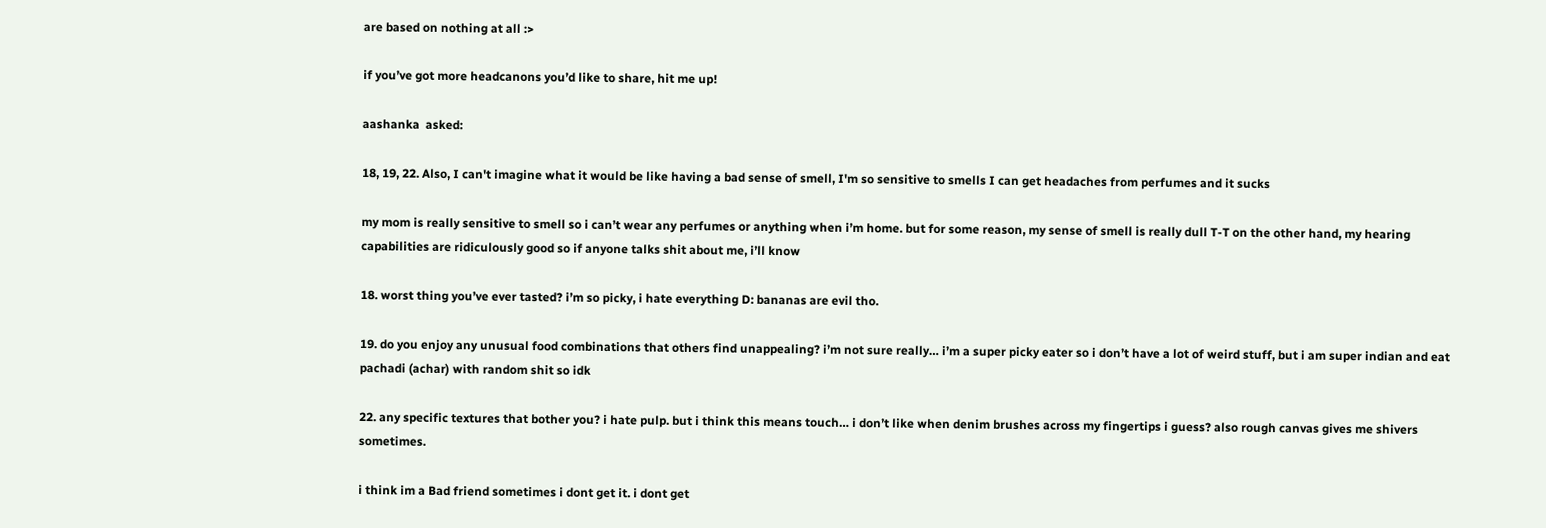are based on nothing at all :>

if you’ve got more headcanons you’d like to share, hit me up!

aashanka  asked:

18, 19, 22. Also, I can't imagine what it would be like having a bad sense of smell, I'm so sensitive to smells I can get headaches from perfumes and it sucks

my mom is really sensitive to smell so i can’t wear any perfumes or anything when i’m home. but for some reason, my sense of smell is really dull T-T on the other hand, my hearing capabilities are ridiculously good so if anyone talks shit about me, i’ll know

18. worst thing you’ve ever tasted? i’m so picky, i hate everything D: bananas are evil tho.

19. do you enjoy any unusual food combinations that others find unappealing? i’m not sure really… i’m a super picky eater so i don’t have a lot of weird stuff, but i am super indian and eat pachadi (achar) with random shit so idk

22. any specific textures that bother you? i hate pulp. but i think this means touch… i don’t like when denim brushes across my fingertips i guess? also rough canvas gives me shivers sometimes.

i think im a Bad friend sometimes i dont get it. i dont get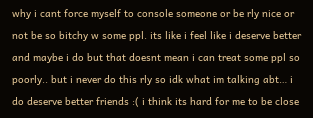why i cant force myself to console someone or be rly nice or not be so bitchy w some ppl. its like i feel like i deserve better and maybe i do but that doesnt mean i can treat some ppl so poorly.. but i never do this rly so idk what im talking abt… i do deserve better friends :( i think its hard for me to be close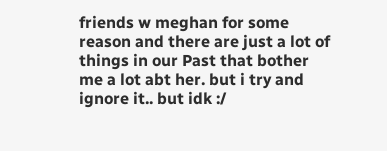friends w meghan for some reason and there are just a lot of things in our Past that bother me a lot abt her. but i try and ignore it.. but idk :/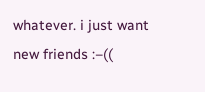whatever. i just want new friends :–((